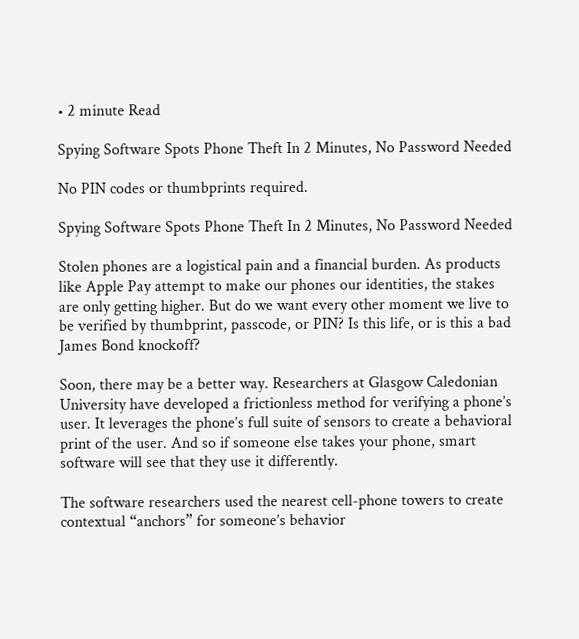• 2 minute Read

Spying Software Spots Phone Theft In 2 Minutes, No Password Needed

No PIN codes or thumbprints required.

Spying Software Spots Phone Theft In 2 Minutes, No Password Needed

Stolen phones are a logistical pain and a financial burden. As products like Apple Pay attempt to make our phones our identities, the stakes are only getting higher. But do we want every other moment we live to be verified by thumbprint, passcode, or PIN? Is this life, or is this a bad James Bond knockoff?

Soon, there may be a better way. Researchers at Glasgow Caledonian University have developed a frictionless method for verifying a phone’s user. It leverages the phone’s full suite of sensors to create a behavioral print of the user. And so if someone else takes your phone, smart software will see that they use it differently.

The software researchers used the nearest cell-phone towers to create contextual “anchors” for someone’s behavior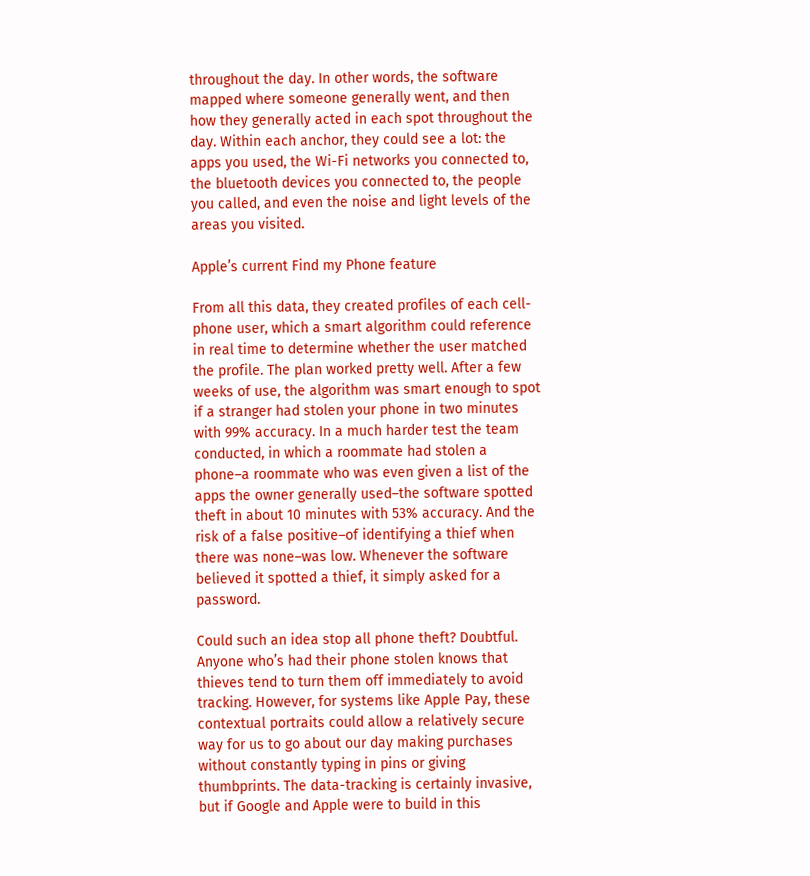throughout the day. In other words, the software mapped where someone generally went, and then how they generally acted in each spot throughout the day. Within each anchor, they could see a lot: the apps you used, the Wi-Fi networks you connected to, the bluetooth devices you connected to, the people you called, and even the noise and light levels of the areas you visited.

Apple’s current Find my Phone feature

From all this data, they created profiles of each cell-phone user, which a smart algorithm could reference in real time to determine whether the user matched the profile. The plan worked pretty well. After a few weeks of use, the algorithm was smart enough to spot if a stranger had stolen your phone in two minutes with 99% accuracy. In a much harder test the team conducted, in which a roommate had stolen a phone–a roommate who was even given a list of the apps the owner generally used–the software spotted theft in about 10 minutes with 53% accuracy. And the risk of a false positive–of identifying a thief when there was none–was low. Whenever the software believed it spotted a thief, it simply asked for a password.

Could such an idea stop all phone theft? Doubtful. Anyone who’s had their phone stolen knows that thieves tend to turn them off immediately to avoid tracking. However, for systems like Apple Pay, these contextual portraits could allow a relatively secure way for us to go about our day making purchases without constantly typing in pins or giving thumbprints. The data-tracking is certainly invasive, but if Google and Apple were to build in this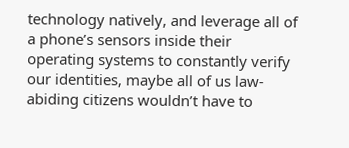technology natively, and leverage all of a phone’s sensors inside their operating systems to constantly verify our identities, maybe all of us law-abiding citizens wouldn’t have to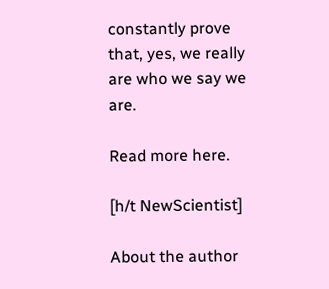constantly prove that, yes, we really are who we say we are.

Read more here.

[h/t NewScientist]

About the author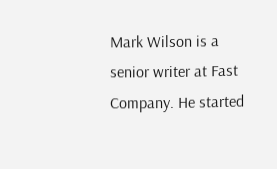Mark Wilson is a senior writer at Fast Company. He started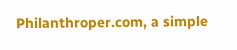Philanthroper.com, a simple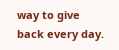way to give back every day.